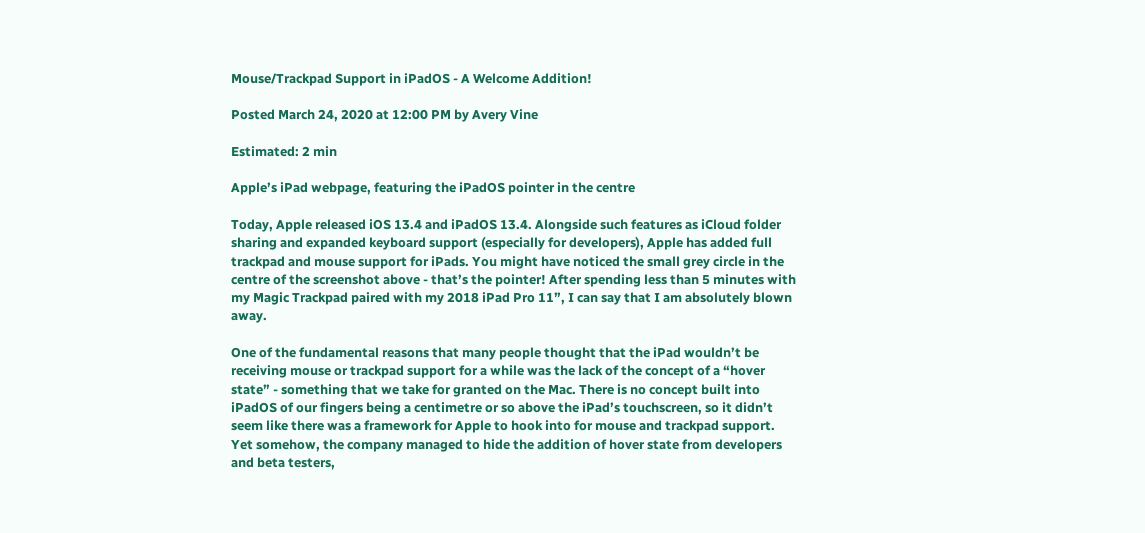Mouse/Trackpad Support in iPadOS - A Welcome Addition!

Posted March 24, 2020 at 12:00 PM by Avery Vine

Estimated: 2 min

Apple’s iPad webpage, featuring the iPadOS pointer in the centre

Today, Apple released iOS 13.4 and iPadOS 13.4. Alongside such features as iCloud folder sharing and expanded keyboard support (especially for developers), Apple has added full trackpad and mouse support for iPads. You might have noticed the small grey circle in the centre of the screenshot above - that’s the pointer! After spending less than 5 minutes with my Magic Trackpad paired with my 2018 iPad Pro 11”, I can say that I am absolutely blown away.

One of the fundamental reasons that many people thought that the iPad wouldn’t be receiving mouse or trackpad support for a while was the lack of the concept of a “hover state” - something that we take for granted on the Mac. There is no concept built into iPadOS of our fingers being a centimetre or so above the iPad’s touchscreen, so it didn’t seem like there was a framework for Apple to hook into for mouse and trackpad support. Yet somehow, the company managed to hide the addition of hover state from developers and beta testers,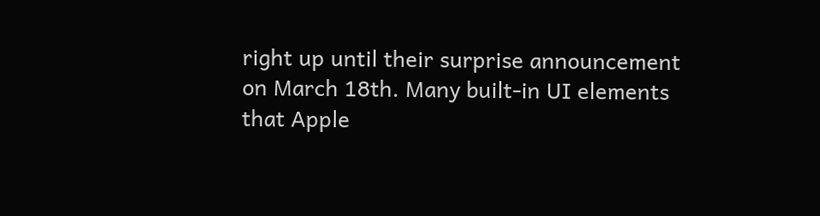right up until their surprise announcement on March 18th. Many built-in UI elements that Apple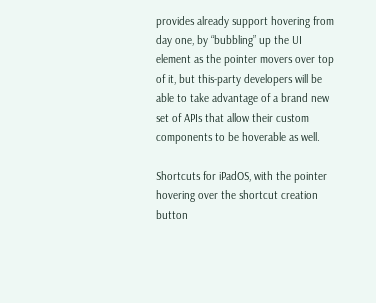provides already support hovering from day one, by “bubbling” up the UI element as the pointer movers over top of it, but this-party developers will be able to take advantage of a brand new set of APIs that allow their custom components to be hoverable as well.

Shortcuts for iPadOS, with the pointer hovering over the shortcut creation button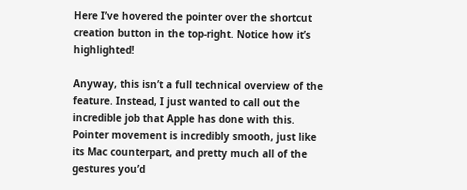Here I’ve hovered the pointer over the shortcut creation button in the top-right. Notice how it’s highlighted!

Anyway, this isn’t a full technical overview of the feature. Instead, I just wanted to call out the incredible job that Apple has done with this. Pointer movement is incredibly smooth, just like its Mac counterpart, and pretty much all of the gestures you’d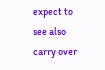expect to see also carry over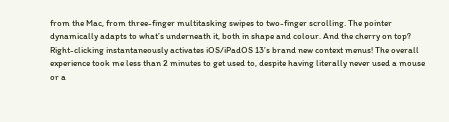from the Mac, from three-finger multitasking swipes to two-finger scrolling. The pointer dynamically adapts to what’s underneath it, both in shape and colour. And the cherry on top? Right-clicking instantaneously activates iOS/iPadOS 13’s brand new context menus! The overall experience took me less than 2 minutes to get used to, despite having literally never used a mouse or a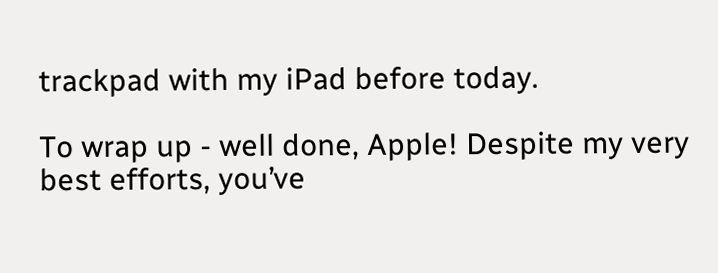trackpad with my iPad before today.

To wrap up - well done, Apple! Despite my very best efforts, you’ve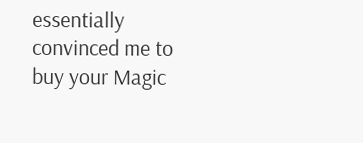essentially convinced me to buy your Magic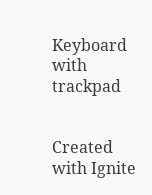Keyboard with trackpad


Created with Ignite